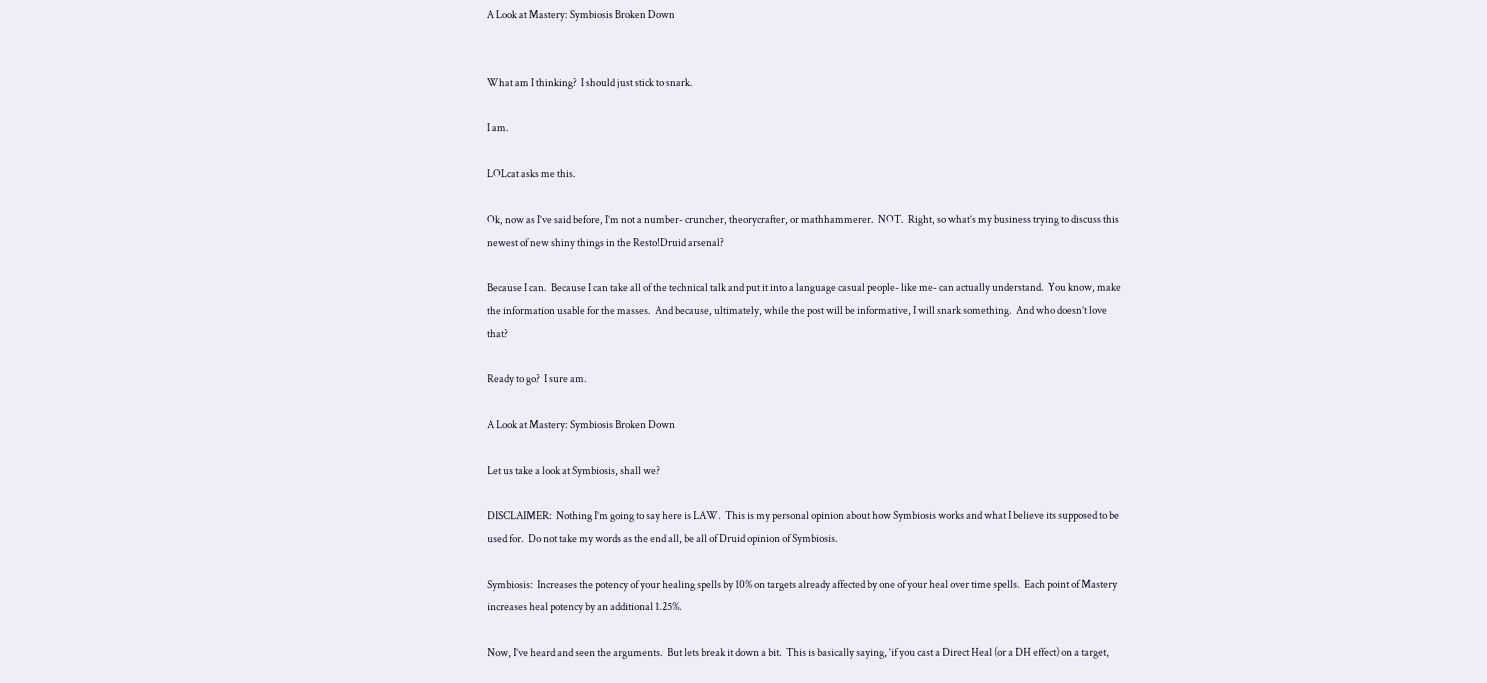A Look at Mastery: Symbiosis Broken Down


What am I thinking?  I should just stick to snark.

I am.

LOLcat asks me this.

Ok, now as I’ve said before, I’m not a number- cruncher, theorycrafter, or mathhammerer.  NOT.  Right, so what’s my business trying to discuss this newest of new shiny things in the Resto!Druid arsenal?

Because I can.  Because I can take all of the technical talk and put it into a language casual people- like me- can actually understand.  You know, make the information usable for the masses.  And because, ultimately, while the post will be informative, I will snark something.  And who doesn’t love that?

Ready to go?  I sure am.

A Look at Mastery: Symbiosis Broken Down

Let us take a look at Symbiosis, shall we?

DISCLAIMER:  Nothing I’m going to say here is LAW.  This is my personal opinion about how Symbiosis works and what I believe its supposed to be used for.  Do not take my words as the end all, be all of Druid opinion of Symbiosis.

Symbiosis:  Increases the potency of your healing spells by 10% on targets already affected by one of your heal over time spells.  Each point of Mastery increases heal potency by an additional 1.25%.

Now, I’ve heard and seen the arguments.  But lets break it down a bit.  This is basically saying, ‘if you cast a Direct Heal (or a DH effect) on a target,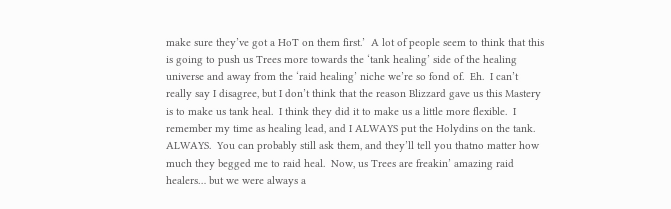make sure they’ve got a HoT on them first.’  A lot of people seem to think that this is going to push us Trees more towards the ‘tank healing’ side of the healing universe and away from the ‘raid healing’ niche we’re so fond of.  Eh.  I can’t really say I disagree, but I don’t think that the reason Blizzard gave us this Mastery is to make us tank heal.  I think they did it to make us a little more flexible.  I remember my time as healing lead, and I ALWAYS put the Holydins on the tank.  ALWAYS.  You can probably still ask them, and they’ll tell you thatno matter how much they begged me to raid heal.  Now, us Trees are freakin’ amazing raid healers… but we were always a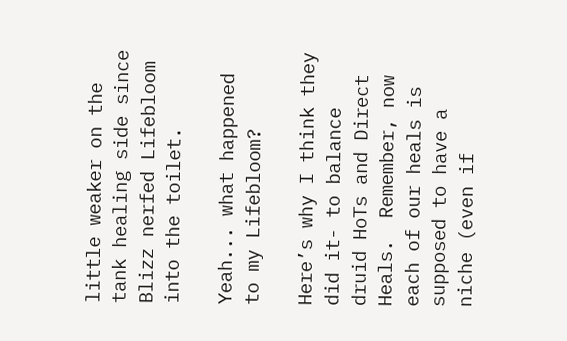little weaker on the tank healing side since Blizz nerfed Lifebloom into the toilet.

Yeah... what happened to my Lifebloom?

Here’s why I think they did it- to balance druid HoTs and Direct Heals.  Remember, now each of our heals is supposed to have a niche (even if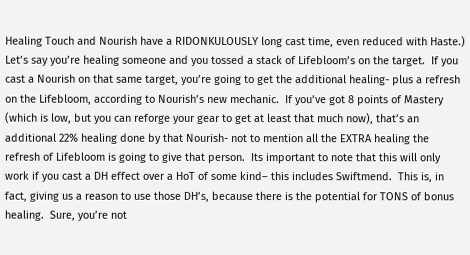Healing Touch and Nourish have a RIDONKULOUSLY long cast time, even reduced with Haste.)  Let’s say you’re healing someone and you tossed a stack of Lifebloom’s on the target.  If you cast a Nourish on that same target, you’re going to get the additional healing- plus a refresh on the Lifebloom, according to Nourish’s new mechanic.  If you’ve got 8 points of Mastery (which is low, but you can reforge your gear to get at least that much now), that’s an additional 22% healing done by that Nourish- not to mention all the EXTRA healing the refresh of Lifebloom is going to give that person.  Its important to note that this will only work if you cast a DH effect over a HoT of some kind– this includes Swiftmend.  This is, in fact, giving us a reason to use those DH’s, because there is the potential for TONS of bonus healing.  Sure, you’re not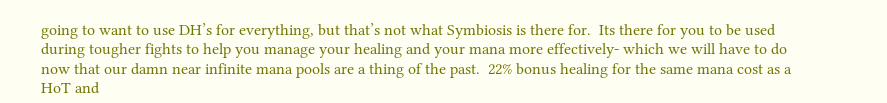going to want to use DH’s for everything, but that’s not what Symbiosis is there for.  Its there for you to be used during tougher fights to help you manage your healing and your mana more effectively- which we will have to do now that our damn near infinite mana pools are a thing of the past.  22% bonus healing for the same mana cost as a HoT and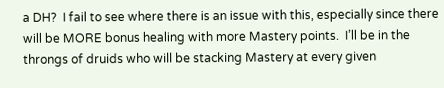a DH?  I fail to see where there is an issue with this, especially since there will be MORE bonus healing with more Mastery points.  I’ll be in the throngs of druids who will be stacking Mastery at every given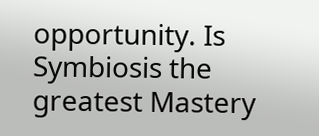opportunity. Is Symbiosis the greatest Mastery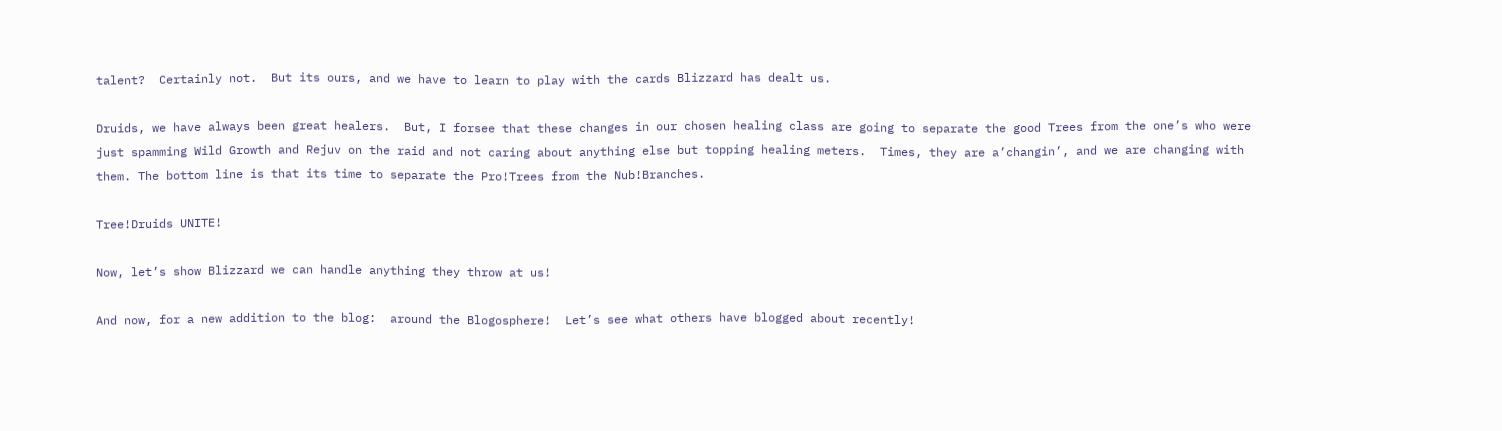talent?  Certainly not.  But its ours, and we have to learn to play with the cards Blizzard has dealt us.

Druids, we have always been great healers.  But, I forsee that these changes in our chosen healing class are going to separate the good Trees from the one’s who were just spamming Wild Growth and Rejuv on the raid and not caring about anything else but topping healing meters.  Times, they are a’changin’, and we are changing with them. The bottom line is that its time to separate the Pro!Trees from the Nub!Branches.

Tree!Druids UNITE!

Now, let’s show Blizzard we can handle anything they throw at us!

And now, for a new addition to the blog:  around the Blogosphere!  Let’s see what others have blogged about recently!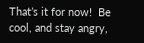That’s it for now!  Be cool, and stay angry,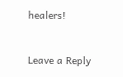healers!


Leave a Reply